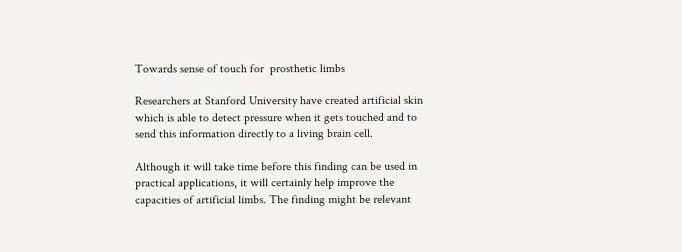Towards sense of touch for  prosthetic limbs

Researchers at Stanford University have created artificial skin which is able to detect pressure when it gets touched and to send this information directly to a living brain cell.

Although it will take time before this finding can be used in practical applications, it will certainly help improve the capacities of artificial limbs. The finding might be relevant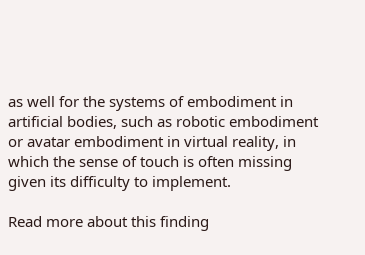as well for the systems of embodiment in artificial bodies, such as robotic embodiment or avatar embodiment in virtual reality, in which the sense of touch is often missing given its difficulty to implement.

Read more about this finding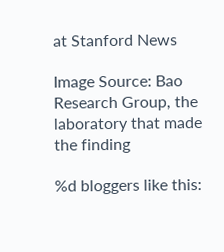at Stanford News

Image Source: Bao Research Group, the laboratory that made the finding

%d bloggers like this: